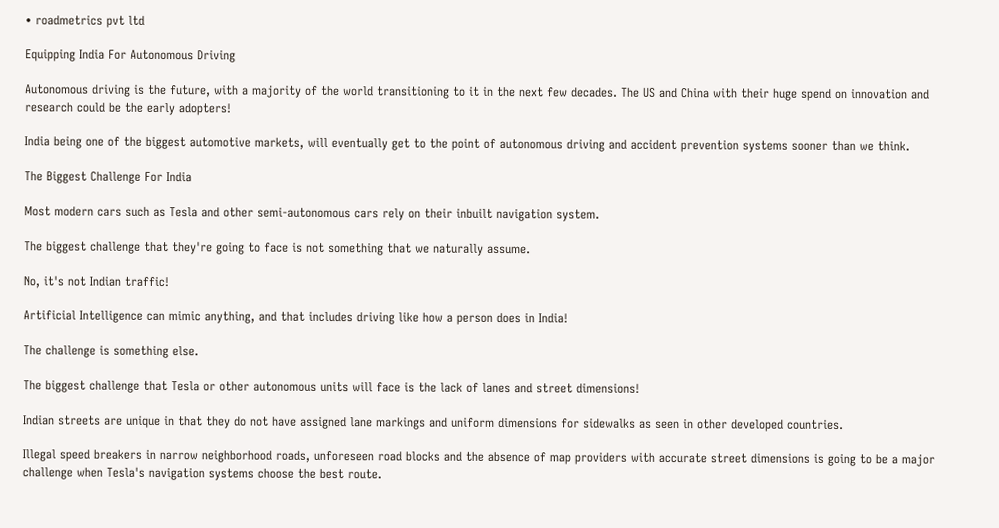• roadmetrics pvt ltd

Equipping India For Autonomous Driving

Autonomous driving is the future, with a majority of the world transitioning to it in the next few decades. The US and China with their huge spend on innovation and research could be the early adopters!

India being one of the biggest automotive markets, will eventually get to the point of autonomous driving and accident prevention systems sooner than we think.

The Biggest Challenge For India

Most modern cars such as Tesla and other semi-autonomous cars rely on their inbuilt navigation system.

The biggest challenge that they're going to face is not something that we naturally assume.

No, it's not Indian traffic!

Artificial Intelligence can mimic anything, and that includes driving like how a person does in India!

The challenge is something else.

The biggest challenge that Tesla or other autonomous units will face is the lack of lanes and street dimensions!

Indian streets are unique in that they do not have assigned lane markings and uniform dimensions for sidewalks as seen in other developed countries.

Illegal speed breakers in narrow neighborhood roads, unforeseen road blocks and the absence of map providers with accurate street dimensions is going to be a major challenge when Tesla's navigation systems choose the best route.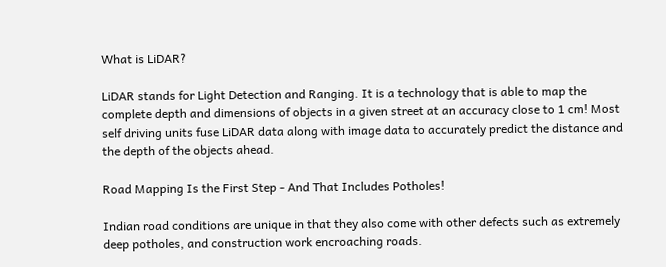What is LiDAR?

LiDAR stands for Light Detection and Ranging. It is a technology that is able to map the complete depth and dimensions of objects in a given street at an accuracy close to 1 cm! Most self driving units fuse LiDAR data along with image data to accurately predict the distance and the depth of the objects ahead.

Road Mapping Is the First Step - And That Includes Potholes!

Indian road conditions are unique in that they also come with other defects such as extremely deep potholes, and construction work encroaching roads.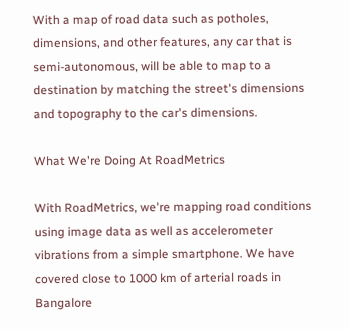With a map of road data such as potholes, dimensions, and other features, any car that is semi-autonomous, will be able to map to a destination by matching the street's dimensions and topography to the car's dimensions.

What We're Doing At RoadMetrics

With RoadMetrics, we're mapping road conditions using image data as well as accelerometer vibrations from a simple smartphone. We have covered close to 1000 km of arterial roads in Bangalore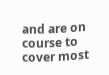and are on course to cover most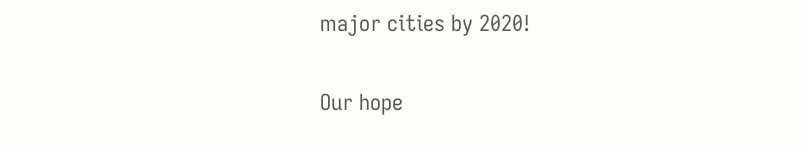major cities by 2020!

Our hope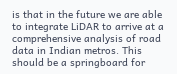is that in the future we are able to integrate LiDAR to arrive at a comprehensive analysis of road data in Indian metros. This should be a springboard for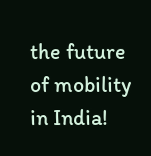the future of mobility in India!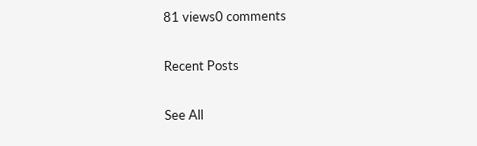81 views0 comments

Recent Posts

See All